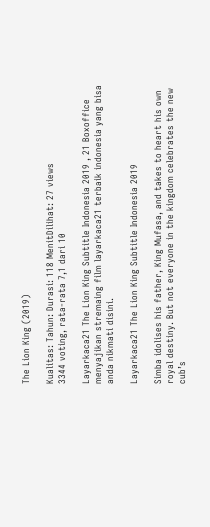The Lion King (2019)

Kualitas: Tahun: Durasi: 118 MenitDilihat: 27 views
3344 voting, rata-rata 7,1 dari 10

Layarkaca21 The Lion King Subtitle Indonesia 2019 , 21 Boxoffice menyajikan stremaing film layarkaca21 terbaik indonesia yang bisa anda nikmati disini.

Layarkaca21 The Lion King Subtitle Indonesia 2019

Simba idolises his father, King Mufasa, and takes to heart his own royal destiny. But not everyone in the kingdom celebrates the new cub’s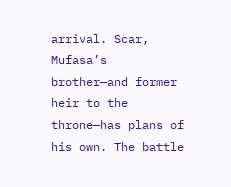arrival. Scar, Mufasa’s brother—and former heir to the throne—has plans of his own. The battle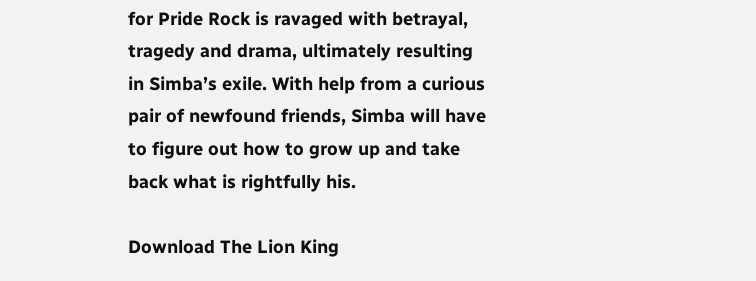for Pride Rock is ravaged with betrayal, tragedy and drama, ultimately resulting in Simba’s exile. With help from a curious pair of newfound friends, Simba will have to figure out how to grow up and take back what is rightfully his.

Download The Lion King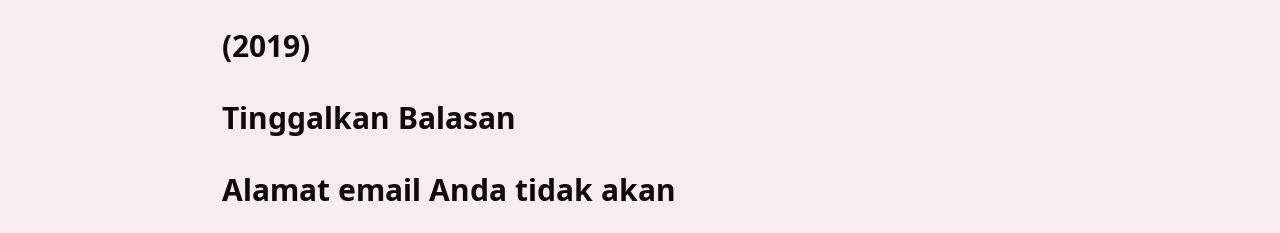(2019)

Tinggalkan Balasan

Alamat email Anda tidak akan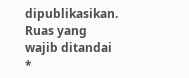dipublikasikan. Ruas yang wajib ditandai *